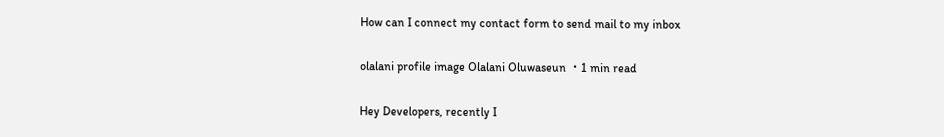How can I connect my contact form to send mail to my inbox

olalani profile image Olalani Oluwaseun ・1 min read

Hey Developers, recently I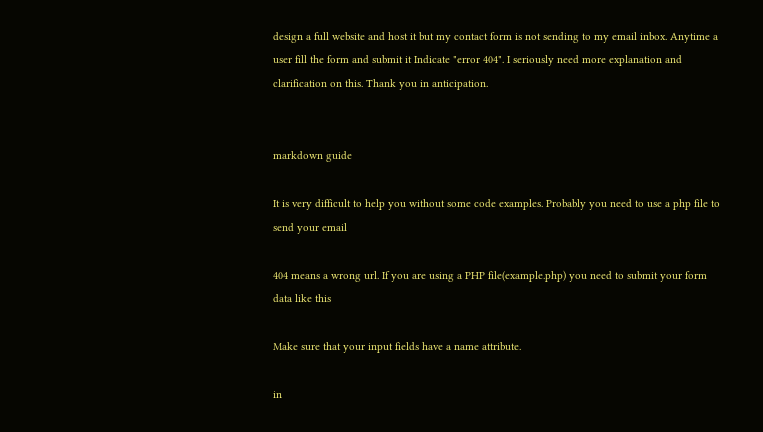design a full website and host it but my contact form is not sending to my email inbox. Anytime a user fill the form and submit it Indicate "error 404". I seriously need more explanation and clarification on this. Thank you in anticipation.


markdown guide

It is very difficult to help you without some code examples. Probably you need to use a php file to send your email

404 means a wrong url. If you are using a PHP file(example.php) you need to submit your form data like this

Make sure that your input fields have a name attribute.

in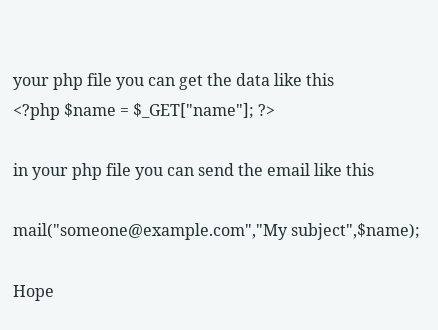your php file you can get the data like this
<?php $name = $_GET["name"]; ?>

in your php file you can send the email like this

mail("someone@example.com","My subject",$name);

Hope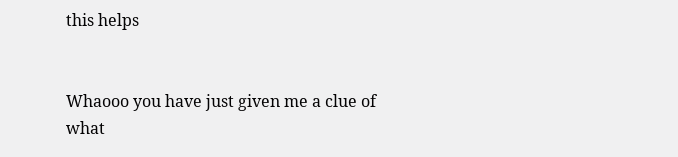this helps


Whaooo you have just given me a clue of what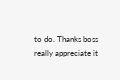to do. Thanks boss  really appreciate it